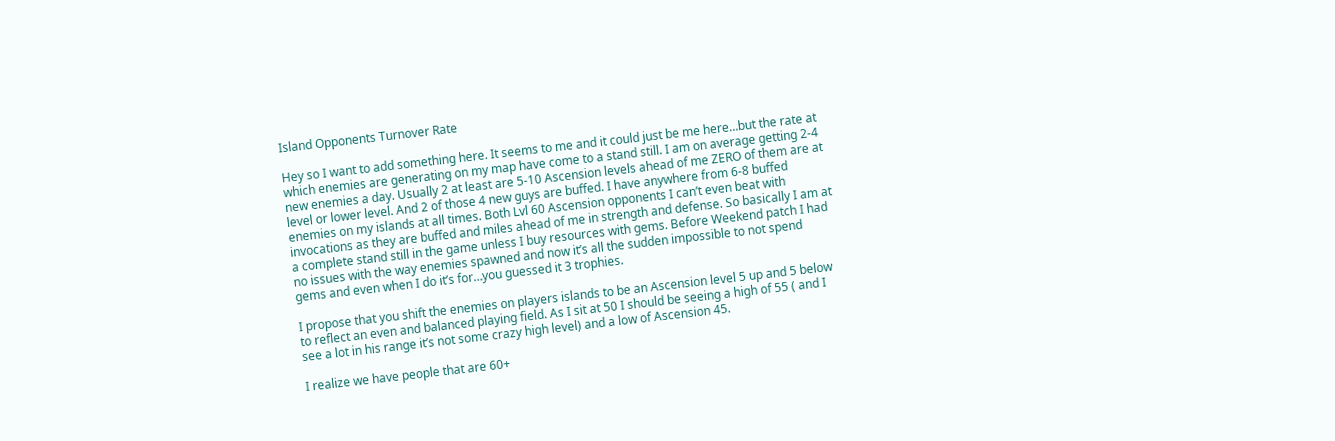Island Opponents Turnover Rate

Hey so I want to add something here. It seems to me and it could just be me here…but the rate at which enemies are generating on my map have come to a stand still. I am on average getting 2-4 new enemies a day. Usually 2 at least are 5-10 Ascension levels ahead of me ZERO of them are at level or lower level. And 2 of those 4 new guys are buffed. I have anywhere from 6-8 buffed enemies on my islands at all times. Both Lvl 60 Ascension opponents I can’t even beat with invocations as they are buffed and miles ahead of me in strength and defense. So basically I am at a complete stand still in the game unless I buy resources with gems. Before Weekend patch I had no issues with the way enemies spawned and now it’s all the sudden impossible to not spend gems and even when I do it’s for…you guessed it 3 trophies.

I propose that you shift the enemies on players islands to be an Ascension level 5 up and 5 below to reflect an even and balanced playing field. As I sit at 50 I should be seeing a high of 55 ( and I see a lot in his range it’s not some crazy high level) and a low of Ascension 45.

I realize we have people that are 60+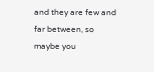and they are few and far between, so maybe you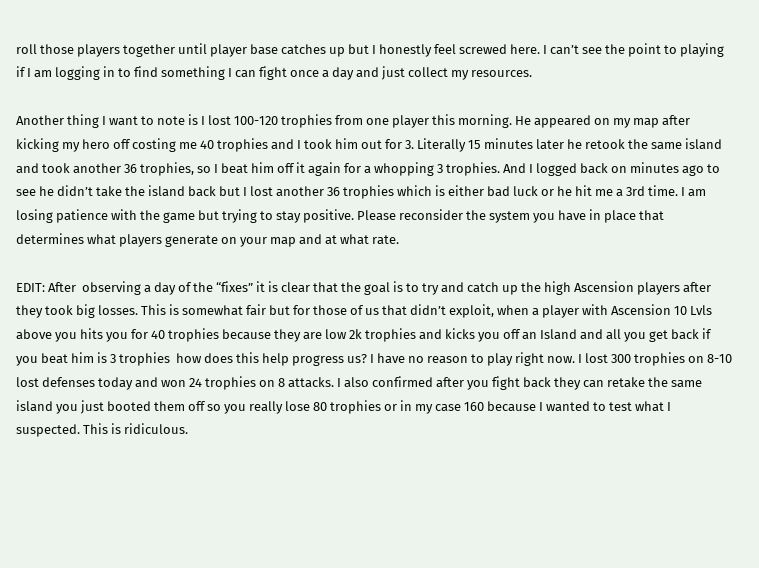roll those players together until player base catches up but I honestly feel screwed here. I can’t see the point to playing if I am logging in to find something I can fight once a day and just collect my resources.

Another thing I want to note is I lost 100-120 trophies from one player this morning. He appeared on my map after kicking my hero off costing me 40 trophies and I took him out for 3. Literally 15 minutes later he retook the same island and took another 36 trophies, so I beat him off it again for a whopping 3 trophies. And I logged back on minutes ago to see he didn’t take the island back but I lost another 36 trophies which is either bad luck or he hit me a 3rd time. I am losing patience with the game but trying to stay positive. Please reconsider the system you have in place that determines what players generate on your map and at what rate.

EDIT: After  observing a day of the “fixes” it is clear that the goal is to try and catch up the high Ascension players after they took big losses. This is somewhat fair but for those of us that didn’t exploit, when a player with Ascension 10 Lvls above you hits you for 40 trophies because they are low 2k trophies and kicks you off an Island and all you get back if you beat him is 3 trophies  how does this help progress us? I have no reason to play right now. I lost 300 trophies on 8-10 lost defenses today and won 24 trophies on 8 attacks. I also confirmed after you fight back they can retake the same island you just booted them off so you really lose 80 trophies or in my case 160 because I wanted to test what I suspected. This is ridiculous.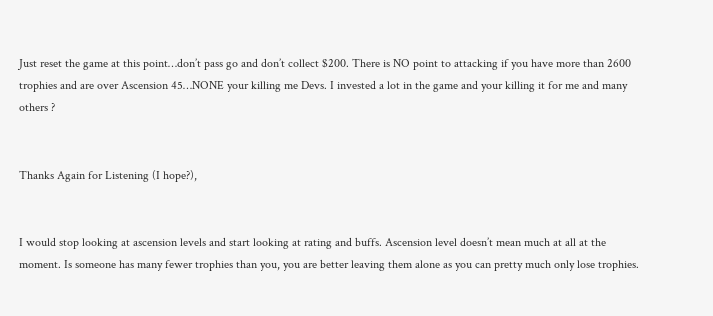Just reset the game at this point…don’t pass go and don’t collect $200. There is NO point to attacking if you have more than 2600 trophies and are over Ascension 45…NONE your killing me Devs. I invested a lot in the game and your killing it for me and many others ?


Thanks Again for Listening (I hope?),


I would stop looking at ascension levels and start looking at rating and buffs. Ascension level doesn’t mean much at all at the moment. Is someone has many fewer trophies than you, you are better leaving them alone as you can pretty much only lose trophies.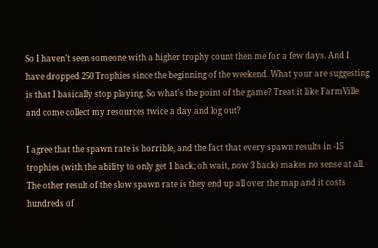So I haven’t seen someone with a higher trophy count then me for a few days. And I have dropped 250 Trophies since the beginning of the weekend. What your are suggesting is that I basically stop playing. So what’s the point of the game? Treat it like FarmVille and come collect my resources twice a day and log out?

I agree that the spawn rate is horrible, and the fact that every spawn results in -15 trophies (with the ability to only get 1 back; oh wait, now 3 back) makes no sense at all. The other result of the slow spawn rate is they end up all over the map and it costs hundreds of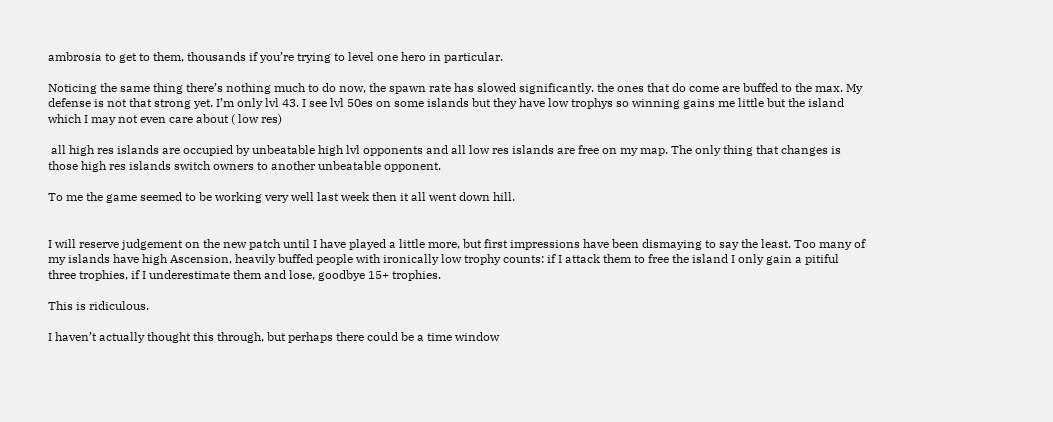ambrosia to get to them, thousands if you’re trying to level one hero in particular.

Noticing the same thing there’s nothing much to do now, the spawn rate has slowed significantly. the ones that do come are buffed to the max. My defense is not that strong yet. I’m only lvl 43. I see lvl 50es on some islands but they have low trophys so winning gains me little but the island which I may not even care about ( low res)

 all high res islands are occupied by unbeatable high lvl opponents and all low res islands are free on my map. The only thing that changes is those high res islands switch owners to another unbeatable opponent.

To me the game seemed to be working very well last week then it all went down hill.


I will reserve judgement on the new patch until I have played a little more, but first impressions have been dismaying to say the least. Too many of my islands have high Ascension, heavily buffed people with ironically low trophy counts: if I attack them to free the island I only gain a pitiful three trophies, if I underestimate them and lose, goodbye 15+ trophies.

This is ridiculous.

I haven’t actually thought this through, but perhaps there could be a time window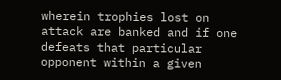wherein trophies lost on attack are banked and if one defeats that particular opponent within a given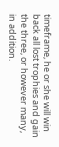timeframe, he or she will win back all lost trophies and gain the three, or however many, in addition.